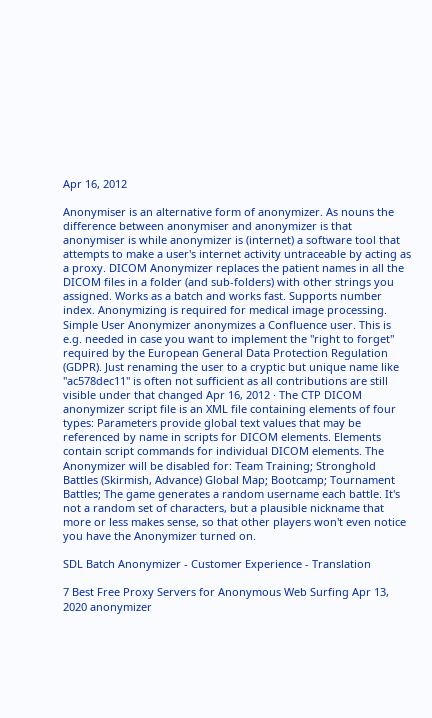Apr 16, 2012

Anonymiser is an alternative form of anonymizer. As nouns the difference between anonymiser and anonymizer is that anonymiser is while anonymizer is (internet) a software tool that attempts to make a user's internet activity untraceable by acting as a proxy. DICOM Anonymizer replaces the patient names in all the DICOM files in a folder (and sub-folders) with other strings you assigned. Works as a batch and works fast. Supports number index. Anonymizing is required for medical image processing. Simple User Anonymizer anonymizes a Confluence user. This is e.g. needed in case you want to implement the "right to forget" required by the European General Data Protection Regulation (GDPR). Just renaming the user to a cryptic but unique name like "ac578dec11" is often not sufficient as all contributions are still visible under that changed Apr 16, 2012 · The CTP DICOM anonymizer script file is an XML file containing elements of four types: Parameters provide global text values that may be referenced by name in scripts for DICOM elements. Elements contain script commands for individual DICOM elements. The Anonymizer will be disabled for: Team Training; Stronghold Battles (Skirmish, Advance) Global Map; Bootcamp; Tournament Battles; The game generates a random username each battle. It's not a random set of characters, but a plausible nickname that more or less makes sense, so that other players won't even notice you have the Anonymizer turned on.

SDL Batch Anonymizer - Customer Experience - Translation

7 Best Free Proxy Servers for Anonymous Web Surfing Apr 13, 2020 anonymizer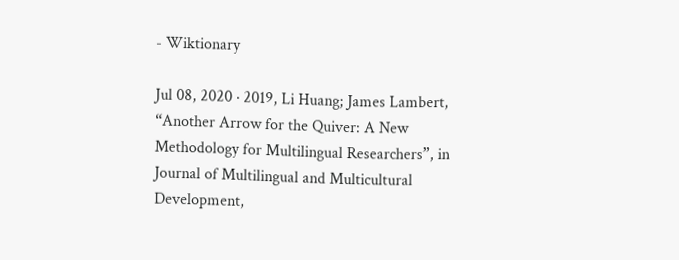- Wiktionary

Jul 08, 2020 · 2019, Li Huang; James Lambert, “Another Arrow for the Quiver: A New Methodology for Multilingual Researchers”, in Journal of Multilingual and Multicultural Development,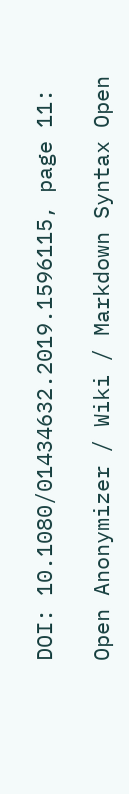DOI: 10.1080/01434632.2019.1596115, page 11:

Open Anonymizer / Wiki / Markdown Syntax Open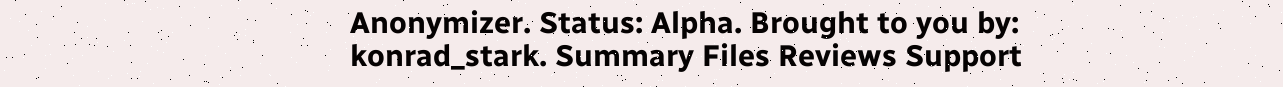Anonymizer. Status: Alpha. Brought to you by: konrad_stark. Summary Files Reviews Support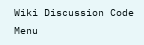Wiki Discussion Code Menu